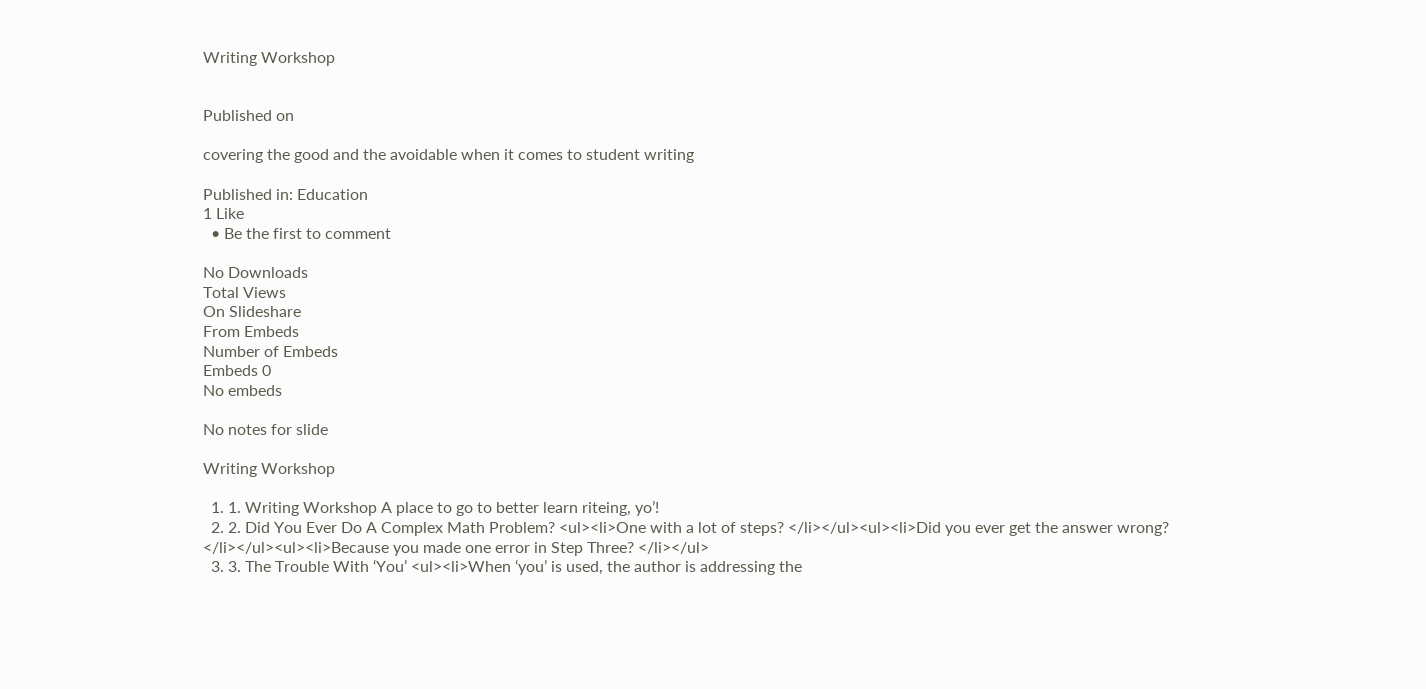Writing Workshop


Published on

covering the good and the avoidable when it comes to student writing

Published in: Education
1 Like
  • Be the first to comment

No Downloads
Total Views
On Slideshare
From Embeds
Number of Embeds
Embeds 0
No embeds

No notes for slide

Writing Workshop

  1. 1. Writing Workshop A place to go to better learn riteing, yo’!
  2. 2. Did You Ever Do A Complex Math Problem? <ul><li>One with a lot of steps? </li></ul><ul><li>Did you ever get the answer wrong? </li></ul><ul><li>Because you made one error in Step Three? </li></ul>
  3. 3. The Trouble With ‘You’ <ul><li>When ‘you’ is used, the author is addressing the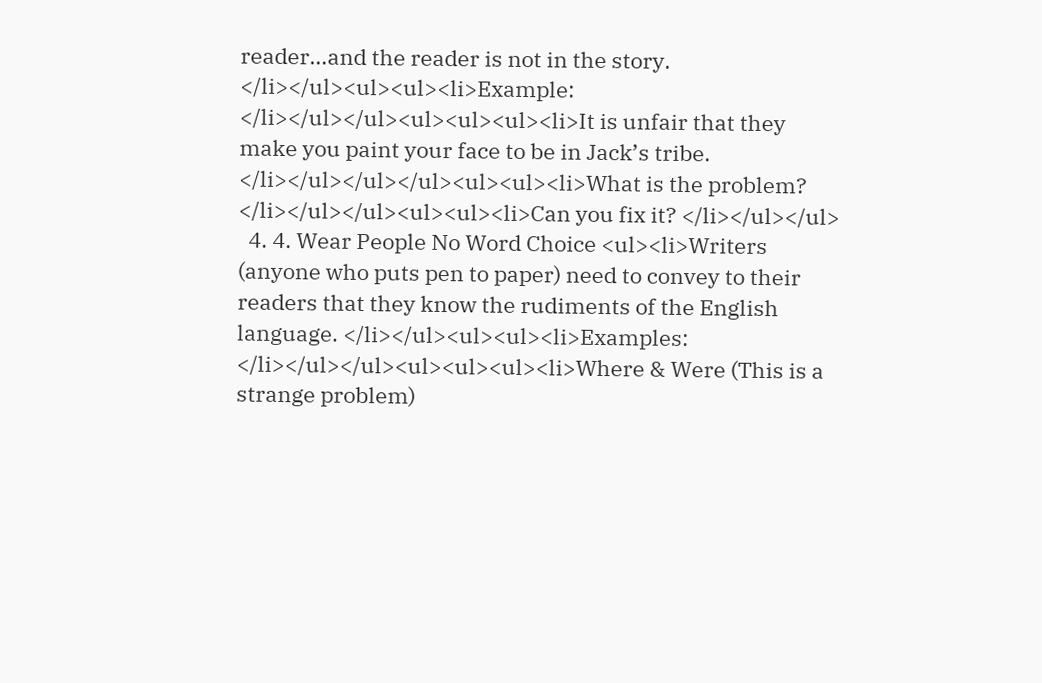reader…and the reader is not in the story. </li></ul><ul><ul><li>Example: </li></ul></ul><ul><ul><ul><li>It is unfair that they make you paint your face to be in Jack’s tribe. </li></ul></ul></ul><ul><ul><li>What is the problem? </li></ul></ul><ul><ul><li>Can you fix it? </li></ul></ul>
  4. 4. Wear People No Word Choice <ul><li>Writers (anyone who puts pen to paper) need to convey to their readers that they know the rudiments of the English language. </li></ul><ul><ul><li>Examples: </li></ul></ul><ul><ul><ul><li>Where & Were (This is a strange problem)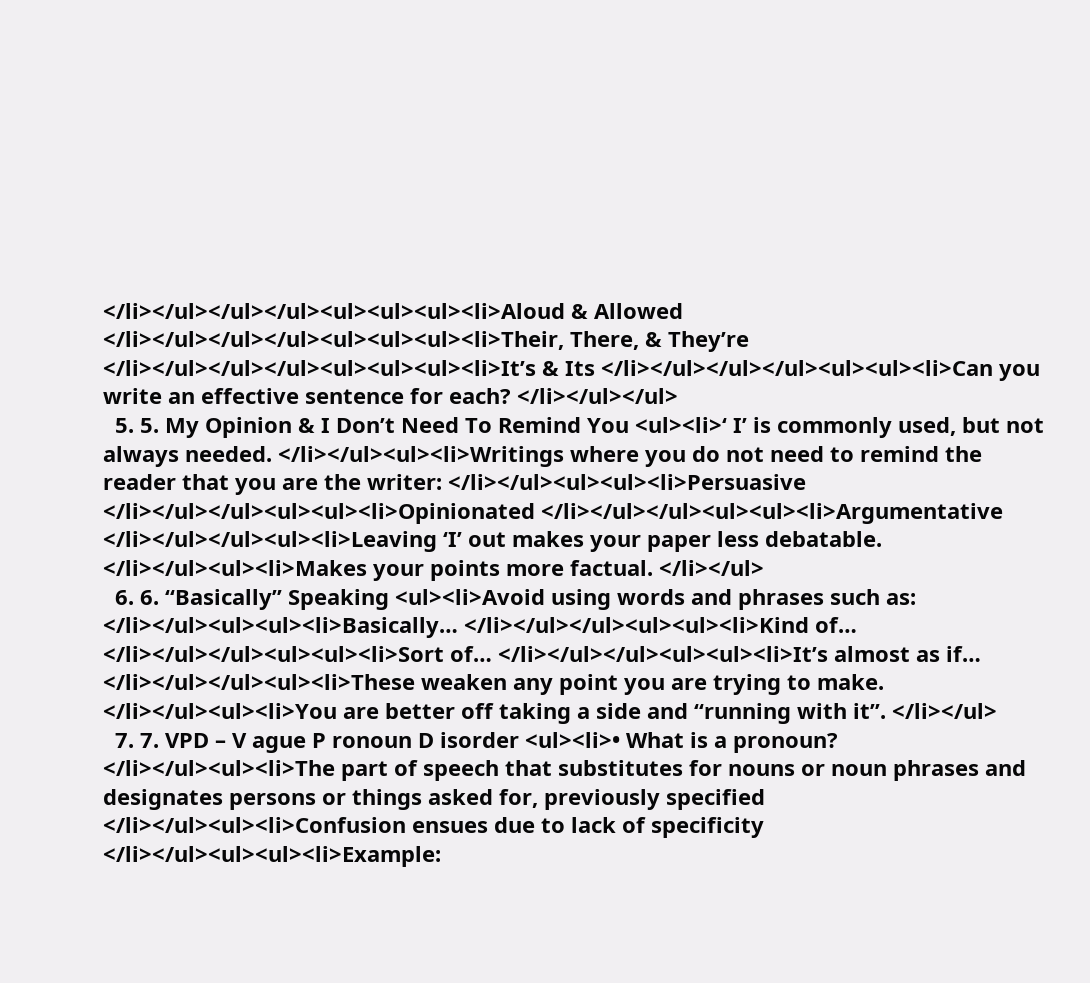</li></ul></ul></ul><ul><ul><ul><li>Aloud & Allowed </li></ul></ul></ul><ul><ul><ul><li>Their, There, & They’re </li></ul></ul></ul><ul><ul><ul><li>It’s & Its </li></ul></ul></ul><ul><ul><li>Can you write an effective sentence for each? </li></ul></ul>
  5. 5. My Opinion & I Don’t Need To Remind You <ul><li>‘ I’ is commonly used, but not always needed. </li></ul><ul><li>Writings where you do not need to remind the reader that you are the writer: </li></ul><ul><ul><li>Persuasive </li></ul></ul><ul><ul><li>Opinionated </li></ul></ul><ul><ul><li>Argumentative </li></ul></ul><ul><li>Leaving ‘I’ out makes your paper less debatable. </li></ul><ul><li>Makes your points more factual. </li></ul>
  6. 6. “Basically” Speaking <ul><li>Avoid using words and phrases such as: </li></ul><ul><ul><li>Basically… </li></ul></ul><ul><ul><li>Kind of… </li></ul></ul><ul><ul><li>Sort of… </li></ul></ul><ul><ul><li>It’s almost as if… </li></ul></ul><ul><li>These weaken any point you are trying to make. </li></ul><ul><li>You are better off taking a side and “running with it”. </li></ul>
  7. 7. VPD – V ague P ronoun D isorder <ul><li>• What is a pronoun? </li></ul><ul><li>The part of speech that substitutes for nouns or noun phrases and designates persons or things asked for, previously specified </li></ul><ul><li>Confusion ensues due to lack of specificity </li></ul><ul><ul><li>Example: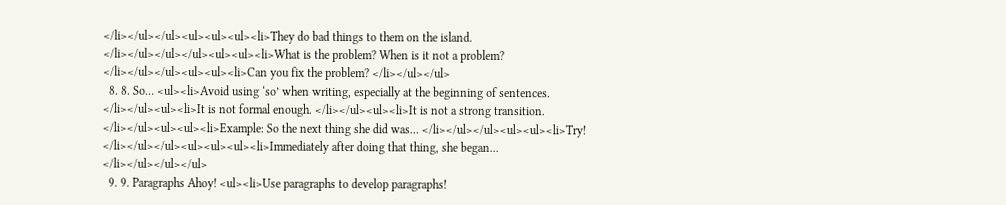</li></ul></ul><ul><ul><ul><li>They do bad things to them on the island. </li></ul></ul></ul><ul><ul><li>What is the problem? When is it not a problem? </li></ul></ul><ul><ul><li>Can you fix the problem? </li></ul></ul>
  8. 8. So… <ul><li>Avoid using ‘so’ when writing, especially at the beginning of sentences. </li></ul><ul><li>It is not formal enough. </li></ul><ul><li>It is not a strong transition. </li></ul><ul><ul><li>Example: So the next thing she did was… </li></ul></ul><ul><ul><li>Try! </li></ul></ul><ul><ul><ul><li>Immediately after doing that thing, she began… </li></ul></ul></ul>
  9. 9. Paragraphs Ahoy! <ul><li>Use paragraphs to develop paragraphs!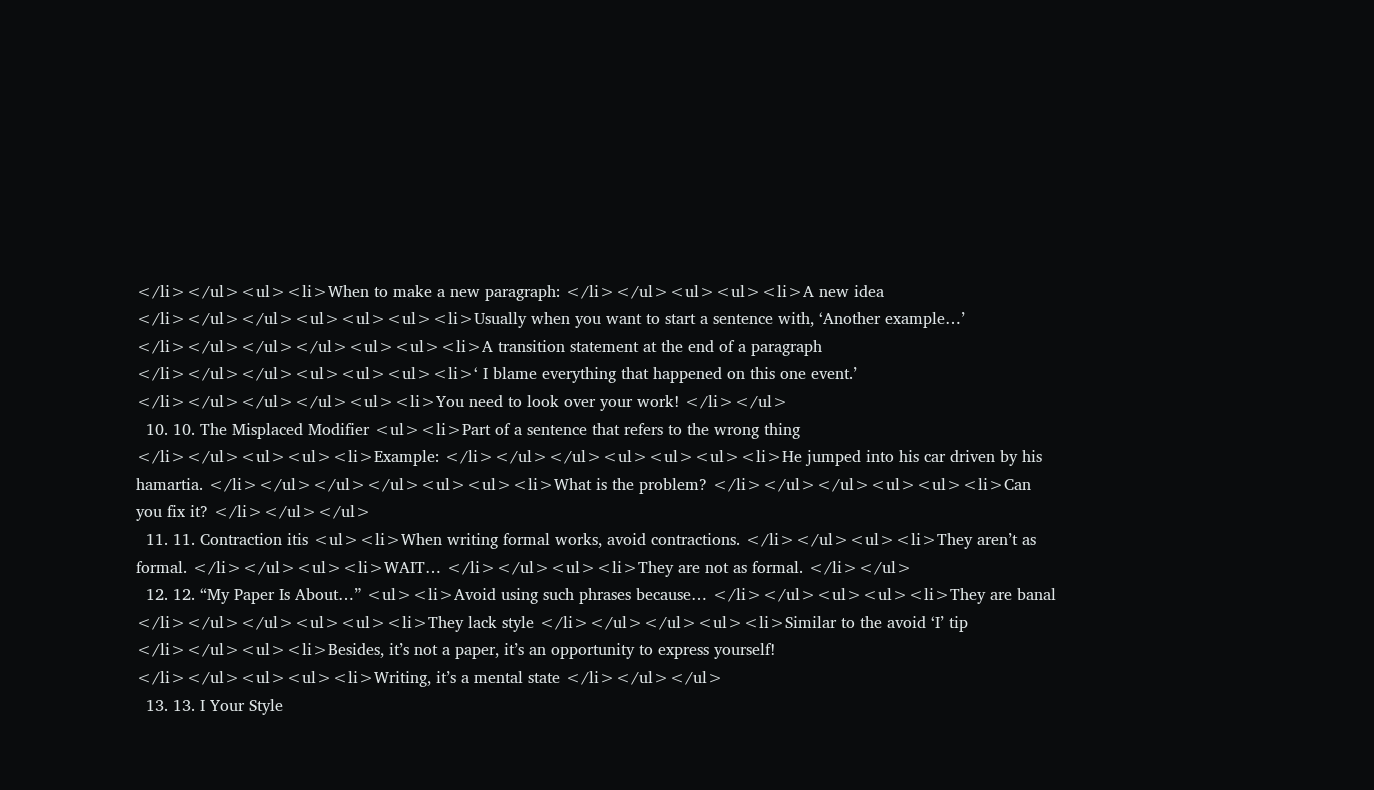</li></ul><ul><li>When to make a new paragraph: </li></ul><ul><ul><li>A new idea </li></ul></ul><ul><ul><ul><li>Usually when you want to start a sentence with, ‘Another example…’ </li></ul></ul></ul><ul><ul><li>A transition statement at the end of a paragraph </li></ul></ul><ul><ul><ul><li>‘ I blame everything that happened on this one event.’ </li></ul></ul></ul><ul><li>You need to look over your work! </li></ul>
  10. 10. The Misplaced Modifier <ul><li>Part of a sentence that refers to the wrong thing </li></ul><ul><ul><li>Example: </li></ul></ul><ul><ul><ul><li>He jumped into his car driven by his hamartia. </li></ul></ul></ul><ul><ul><li>What is the problem? </li></ul></ul><ul><ul><li>Can you fix it? </li></ul></ul>
  11. 11. Contraction itis <ul><li>When writing formal works, avoid contractions. </li></ul><ul><li>They aren’t as formal. </li></ul><ul><li>WAIT… </li></ul><ul><li>They are not as formal. </li></ul>
  12. 12. “My Paper Is About…” <ul><li>Avoid using such phrases because… </li></ul><ul><ul><li>They are banal </li></ul></ul><ul><ul><li>They lack style </li></ul></ul><ul><li>Similar to the avoid ‘I’ tip </li></ul><ul><li>Besides, it’s not a paper, it’s an opportunity to express yourself! </li></ul><ul><ul><li>Writing, it’s a mental state </li></ul></ul>
  13. 13. I Your Style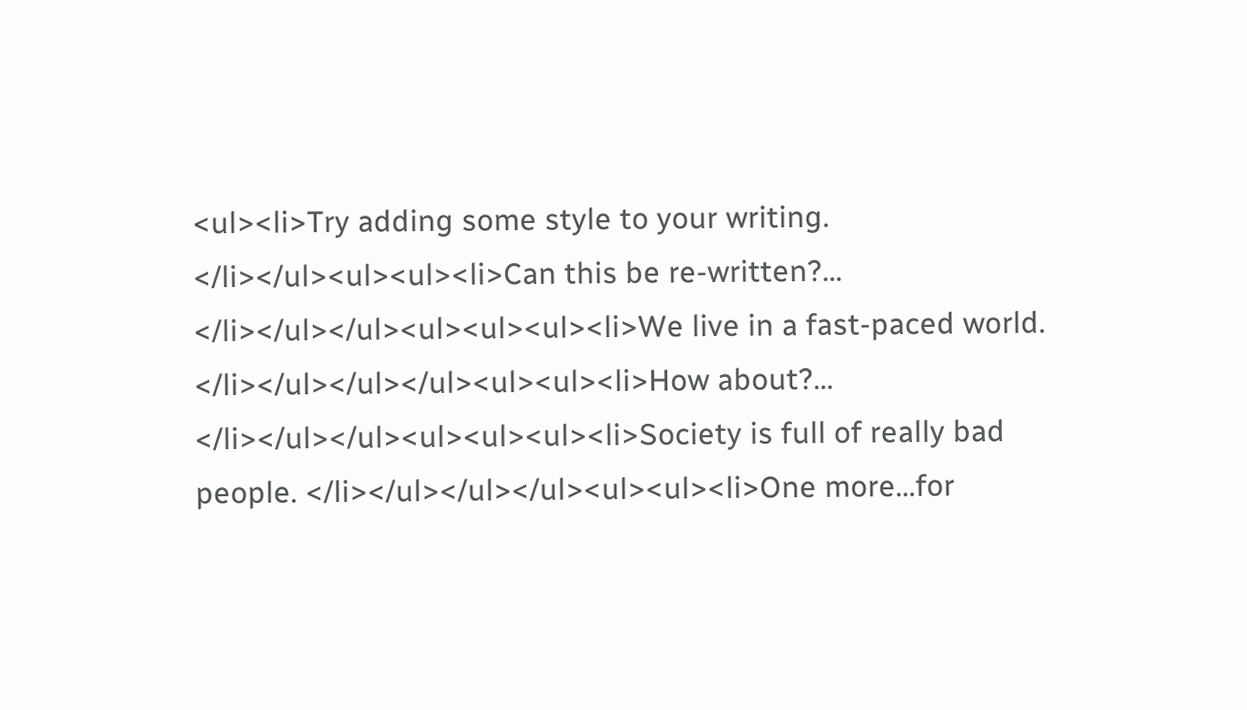<ul><li>Try adding some style to your writing. </li></ul><ul><ul><li>Can this be re-written?… </li></ul></ul><ul><ul><ul><li>We live in a fast-paced world. </li></ul></ul></ul><ul><ul><li>How about?… </li></ul></ul><ul><ul><ul><li>Society is full of really bad people. </li></ul></ul></ul><ul><ul><li>One more…for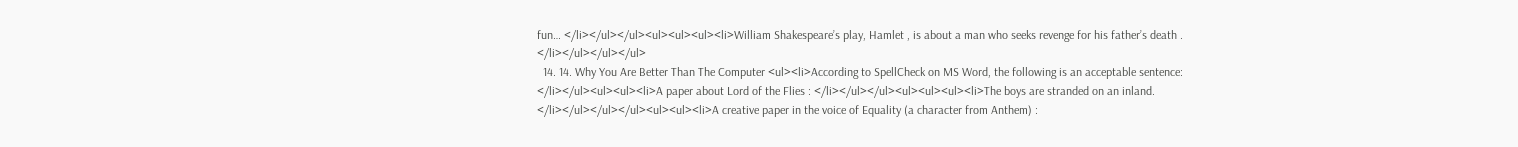fun… </li></ul></ul><ul><ul><ul><li>William Shakespeare’s play, Hamlet , is about a man who seeks revenge for his father’s death . </li></ul></ul></ul>
  14. 14. Why You Are Better Than The Computer <ul><li>According to SpellCheck on MS Word, the following is an acceptable sentence: </li></ul><ul><ul><li>A paper about Lord of the Flies : </li></ul></ul><ul><ul><ul><li>The boys are stranded on an inland. </li></ul></ul></ul><ul><ul><li>A creative paper in the voice of Equality (a character from Anthem) :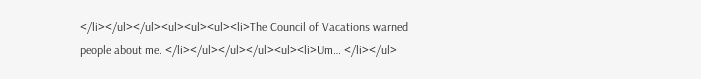</li></ul></ul><ul><ul><ul><li>The Council of Vacations warned people about me. </li></ul></ul></ul><ul><li>Um… </li></ul>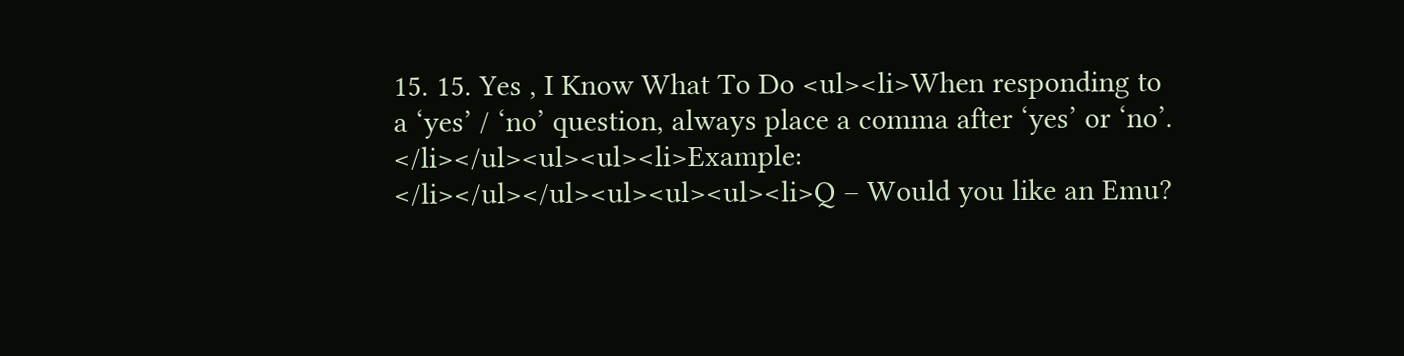15. 15. Yes , I Know What To Do <ul><li>When responding to a ‘yes’ / ‘no’ question, always place a comma after ‘yes’ or ‘no’. </li></ul><ul><ul><li>Example: </li></ul></ul><ul><ul><ul><li>Q – Would you like an Emu?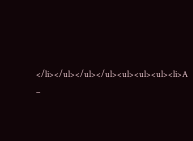</li></ul></ul></ul><ul><ul><ul><li>A –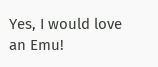Yes, I would love an Emu!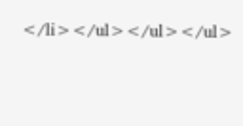</li></ul></ul></ul>